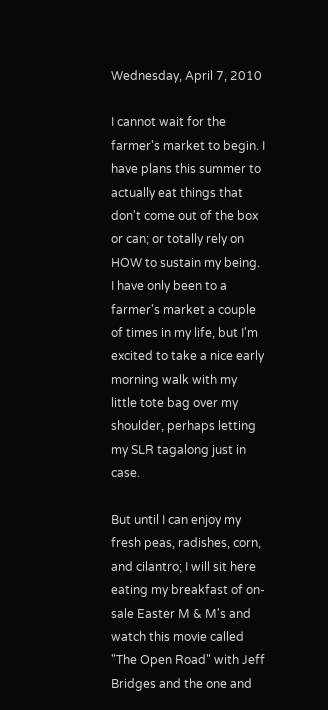Wednesday, April 7, 2010

I cannot wait for the farmer's market to begin. I have plans this summer to actually eat things that don't come out of the box or can; or totally rely on HOW to sustain my being. I have only been to a farmer's market a couple of times in my life, but I'm excited to take a nice early morning walk with my little tote bag over my shoulder, perhaps letting my SLR tagalong just in case.

But until I can enjoy my fresh peas, radishes, corn, and cilantro; I will sit here eating my breakfast of on-sale Easter M & M's and watch this movie called "The Open Road" with Jeff Bridges and the one and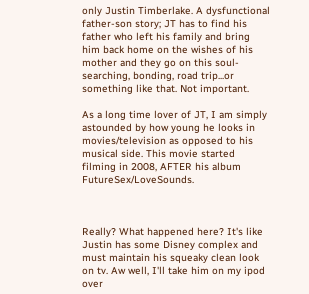only Justin Timberlake. A dysfunctional father-son story; JT has to find his father who left his family and bring him back home on the wishes of his mother and they go on this soul-searching, bonding, road trip...or something like that. Not important.

As a long time lover of JT, I am simply astounded by how young he looks in movies/television as opposed to his musical side. This movie started filming in 2008, AFTER his album FutureSex/LoveSounds.



Really? What happened here? It's like Justin has some Disney complex and must maintain his squeaky clean look on tv. Aw well, I'll take him on my ipod over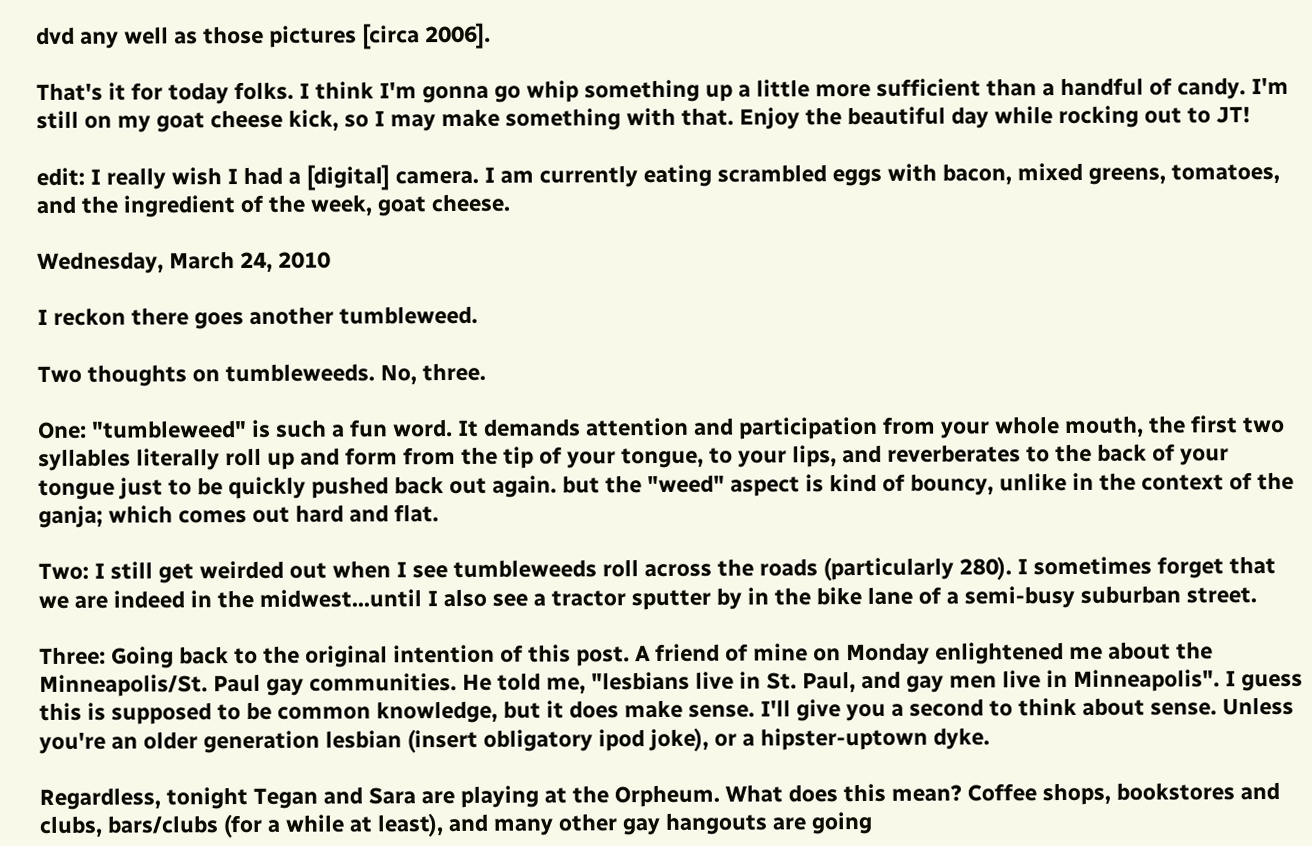dvd any well as those pictures [circa 2006].

That's it for today folks. I think I'm gonna go whip something up a little more sufficient than a handful of candy. I'm still on my goat cheese kick, so I may make something with that. Enjoy the beautiful day while rocking out to JT!

edit: I really wish I had a [digital] camera. I am currently eating scrambled eggs with bacon, mixed greens, tomatoes, and the ingredient of the week, goat cheese.

Wednesday, March 24, 2010

I reckon there goes another tumbleweed.

Two thoughts on tumbleweeds. No, three.

One: "tumbleweed" is such a fun word. It demands attention and participation from your whole mouth, the first two syllables literally roll up and form from the tip of your tongue, to your lips, and reverberates to the back of your tongue just to be quickly pushed back out again. but the "weed" aspect is kind of bouncy, unlike in the context of the ganja; which comes out hard and flat.

Two: I still get weirded out when I see tumbleweeds roll across the roads (particularly 280). I sometimes forget that we are indeed in the midwest...until I also see a tractor sputter by in the bike lane of a semi-busy suburban street.

Three: Going back to the original intention of this post. A friend of mine on Monday enlightened me about the Minneapolis/St. Paul gay communities. He told me, "lesbians live in St. Paul, and gay men live in Minneapolis". I guess this is supposed to be common knowledge, but it does make sense. I'll give you a second to think about sense. Unless you're an older generation lesbian (insert obligatory ipod joke), or a hipster-uptown dyke.

Regardless, tonight Tegan and Sara are playing at the Orpheum. What does this mean? Coffee shops, bookstores and clubs, bars/clubs (for a while at least), and many other gay hangouts are going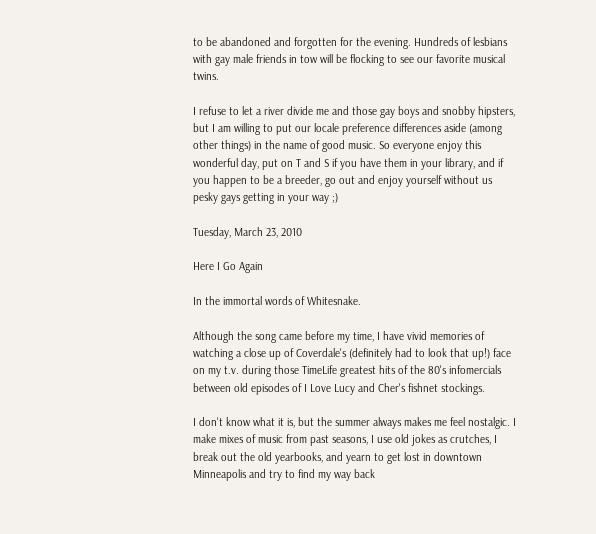to be abandoned and forgotten for the evening. Hundreds of lesbians with gay male friends in tow will be flocking to see our favorite musical twins.

I refuse to let a river divide me and those gay boys and snobby hipsters, but I am willing to put our locale preference differences aside (among other things) in the name of good music. So everyone enjoy this wonderful day, put on T and S if you have them in your library, and if you happen to be a breeder, go out and enjoy yourself without us pesky gays getting in your way ;)

Tuesday, March 23, 2010

Here I Go Again

In the immortal words of Whitesnake.

Although the song came before my time, I have vivid memories of watching a close up of Coverdale's (definitely had to look that up!) face on my t.v. during those TimeLife greatest hits of the 80's infomercials between old episodes of I Love Lucy and Cher's fishnet stockings.

I don't know what it is, but the summer always makes me feel nostalgic. I make mixes of music from past seasons, I use old jokes as crutches, I break out the old yearbooks, and yearn to get lost in downtown Minneapolis and try to find my way back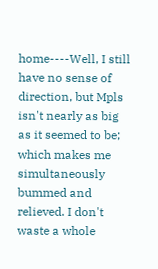home----Well, I still have no sense of direction, but Mpls isn't nearly as big as it seemed to be; which makes me simultaneously bummed and relieved. I don't waste a whole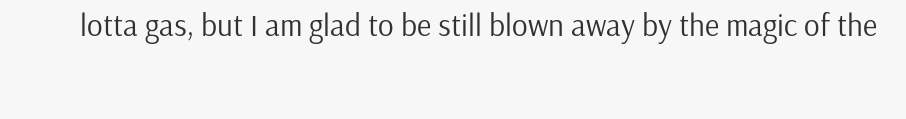lotta gas, but I am glad to be still blown away by the magic of the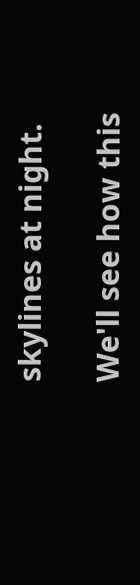skylines at night.

We'll see how this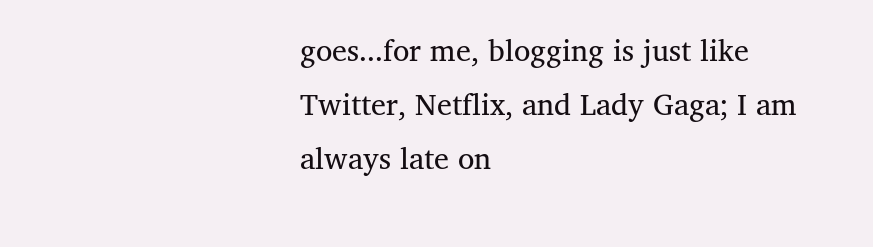goes...for me, blogging is just like Twitter, Netflix, and Lady Gaga; I am always late on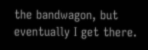the bandwagon, but eventually I get there.